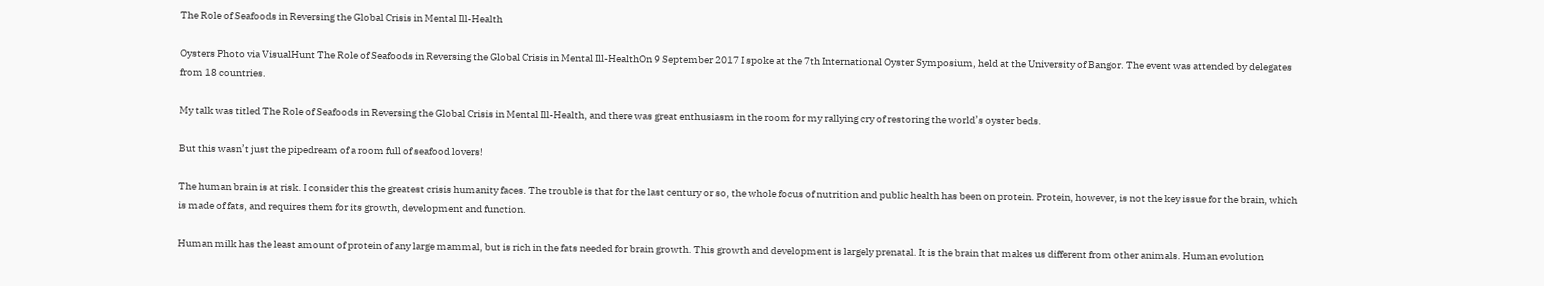The Role of Seafoods in Reversing the Global Crisis in Mental Ill-Health

Oysters Photo via VisualHunt The Role of Seafoods in Reversing the Global Crisis in Mental Ill-HealthOn 9 September 2017 I spoke at the 7th International Oyster Symposium, held at the University of Bangor. The event was attended by delegates from 18 countries.

My talk was titled The Role of Seafoods in Reversing the Global Crisis in Mental Ill-Health, and there was great enthusiasm in the room for my rallying cry of restoring the world’s oyster beds.

But this wasn’t just the pipedream of a room full of seafood lovers!

The human brain is at risk. I consider this the greatest crisis humanity faces. The trouble is that for the last century or so, the whole focus of nutrition and public health has been on protein. Protein, however, is not the key issue for the brain, which is made of fats, and requires them for its growth, development and function.

Human milk has the least amount of protein of any large mammal, but is rich in the fats needed for brain growth. This growth and development is largely prenatal. It is the brain that makes us different from other animals. Human evolution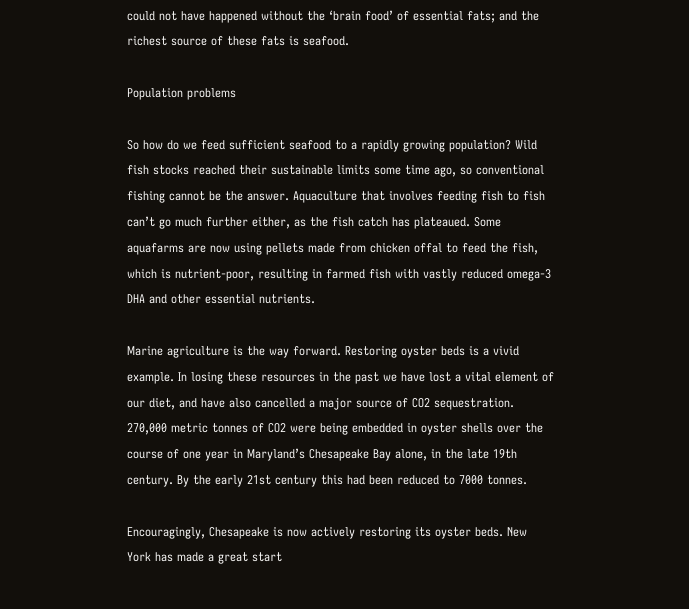could not have happened without the ‘brain food’ of essential fats; and the richest source of these fats is seafood.

Population problems

So how do we feed sufficient seafood to a rapidly growing population? Wild fish stocks reached their sustainable limits some time ago, so conventional fishing cannot be the answer. Aquaculture that involves feeding fish to fish can’t go much further either, as the fish catch has plateaued. Some aquafarms are now using pellets made from chicken offal to feed the fish, which is nutrient-poor, resulting in farmed fish with vastly reduced omega-3 DHA and other essential nutrients.

Marine agriculture is the way forward. Restoring oyster beds is a vivid example. In losing these resources in the past we have lost a vital element of our diet, and have also cancelled a major source of CO2 sequestration. 270,000 metric tonnes of CO2 were being embedded in oyster shells over the course of one year in Maryland’s Chesapeake Bay alone, in the late 19th century. By the early 21st century this had been reduced to 7000 tonnes.

Encouragingly, Chesapeake is now actively restoring its oyster beds. New York has made a great start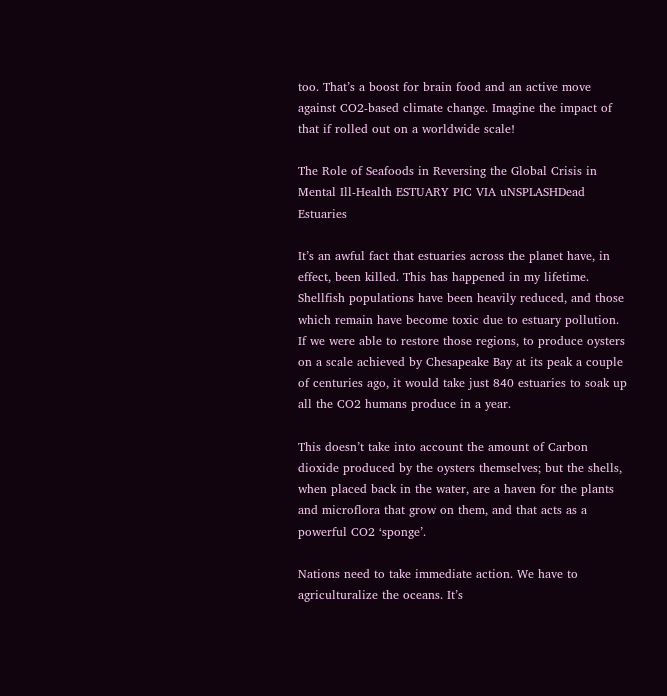too. That’s a boost for brain food and an active move against CO2-based climate change. Imagine the impact of that if rolled out on a worldwide scale!

The Role of Seafoods in Reversing the Global Crisis in Mental Ill-Health ESTUARY PIC VIA uNSPLASHDead Estuaries

It’s an awful fact that estuaries across the planet have, in effect, been killed. This has happened in my lifetime. Shellfish populations have been heavily reduced, and those which remain have become toxic due to estuary pollution. If we were able to restore those regions, to produce oysters on a scale achieved by Chesapeake Bay at its peak a couple of centuries ago, it would take just 840 estuaries to soak up all the CO2 humans produce in a year.

This doesn’t take into account the amount of Carbon dioxide produced by the oysters themselves; but the shells, when placed back in the water, are a haven for the plants and microflora that grow on them, and that acts as a powerful CO2 ‘sponge’.

Nations need to take immediate action. We have to agriculturalize the oceans. It’s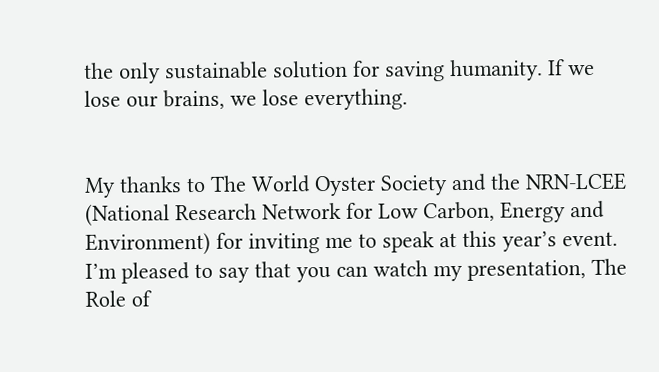the only sustainable solution for saving humanity. If we lose our brains, we lose everything.


My thanks to The World Oyster Society and the NRN-LCEE (National Research Network for Low Carbon, Energy and Environment) for inviting me to speak at this year’s event. I’m pleased to say that you can watch my presentation, The Role of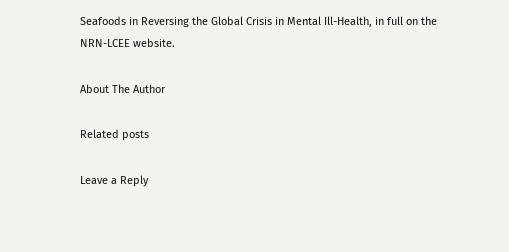Seafoods in Reversing the Global Crisis in Mental Ill-Health, in full on the NRN-LCEE website.

About The Author

Related posts

Leave a Reply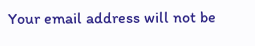Your email address will not be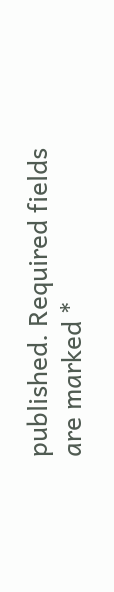published. Required fields are marked *